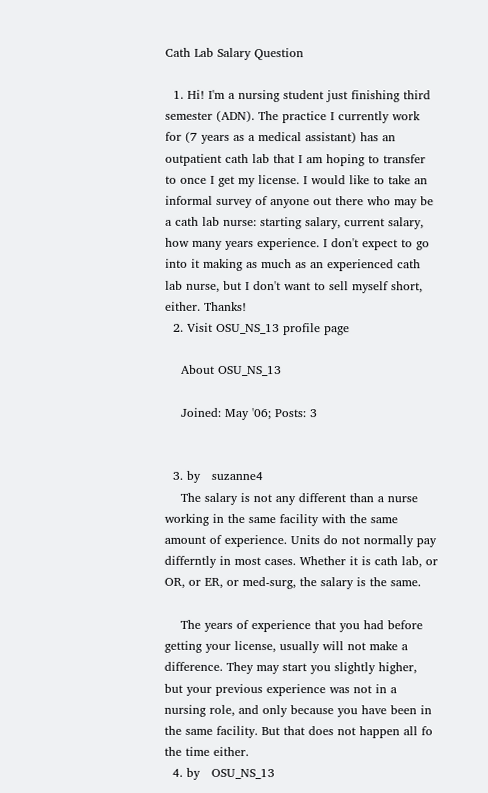Cath Lab Salary Question

  1. Hi! I'm a nursing student just finishing third semester (ADN). The practice I currently work for (7 years as a medical assistant) has an outpatient cath lab that I am hoping to transfer to once I get my license. I would like to take an informal survey of anyone out there who may be a cath lab nurse: starting salary, current salary, how many years experience. I don't expect to go into it making as much as an experienced cath lab nurse, but I don't want to sell myself short, either. Thanks!
  2. Visit OSU_NS_13 profile page

    About OSU_NS_13

    Joined: May '06; Posts: 3


  3. by   suzanne4
    The salary is not any different than a nurse working in the same facility with the same amount of experience. Units do not normally pay differntly in most cases. Whether it is cath lab, or OR, or ER, or med-surg, the salary is the same.

    The years of experience that you had before getting your license, usually will not make a difference. They may start you slightly higher, but your previous experience was not in a nursing role, and only because you have been in the same facility. But that does not happen all fo the time either.
  4. by   OSU_NS_13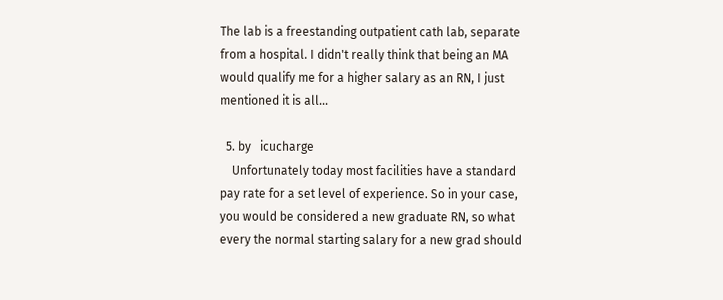The lab is a freestanding outpatient cath lab, separate from a hospital. I didn't really think that being an MA would qualify me for a higher salary as an RN, I just mentioned it is all...

  5. by   icucharge
    Unfortunately today most facilities have a standard pay rate for a set level of experience. So in your case, you would be considered a new graduate RN, so what every the normal starting salary for a new grad should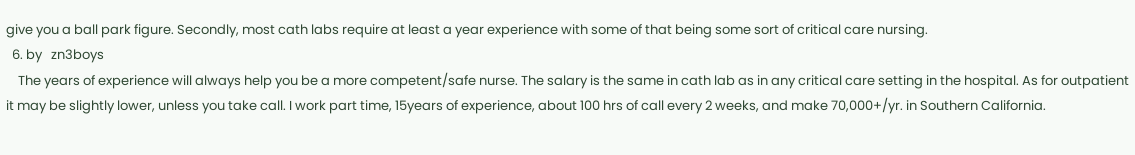give you a ball park figure. Secondly, most cath labs require at least a year experience with some of that being some sort of critical care nursing.
  6. by   zn3boys
    The years of experience will always help you be a more competent/safe nurse. The salary is the same in cath lab as in any critical care setting in the hospital. As for outpatient it may be slightly lower, unless you take call. I work part time, 15years of experience, about 100 hrs of call every 2 weeks, and make 70,000+/yr. in Southern California.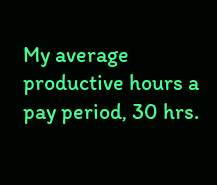My average productive hours a pay period, 30 hrs.